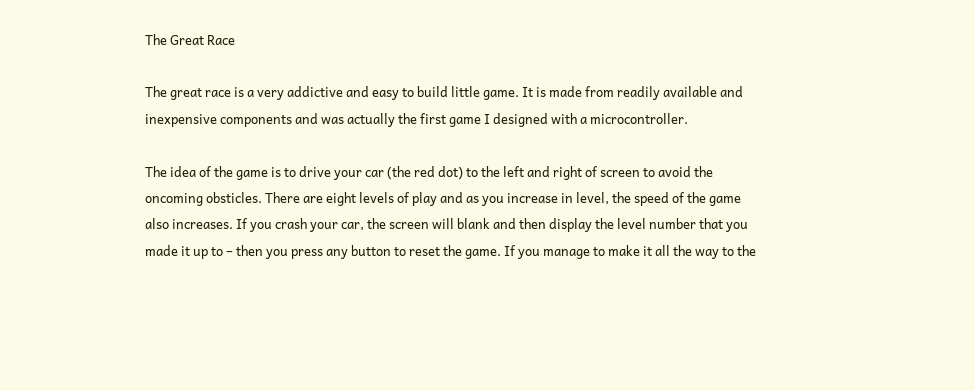The Great Race

The great race is a very addictive and easy to build little game. It is made from readily available and inexpensive components and was actually the first game I designed with a microcontroller.

The idea of the game is to drive your car (the red dot) to the left and right of screen to avoid the oncoming obsticles. There are eight levels of play and as you increase in level, the speed of the game also increases. If you crash your car, the screen will blank and then display the level number that you made it up to – then you press any button to reset the game. If you manage to make it all the way to the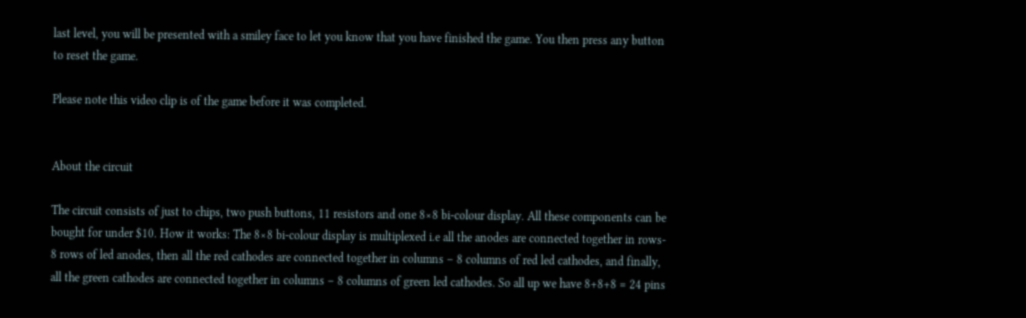last level, you will be presented with a smiley face to let you know that you have finished the game. You then press any button to reset the game.

Please note this video clip is of the game before it was completed.


About the circuit

The circuit consists of just to chips, two push buttons, 11 resistors and one 8×8 bi-colour display. All these components can be bought for under $10. How it works: The 8×8 bi-colour display is multiplexed i.e all the anodes are connected together in rows- 8 rows of led anodes, then all the red cathodes are connected together in columns – 8 columns of red led cathodes, and finally, all the green cathodes are connected together in columns – 8 columns of green led cathodes. So all up we have 8+8+8 = 24 pins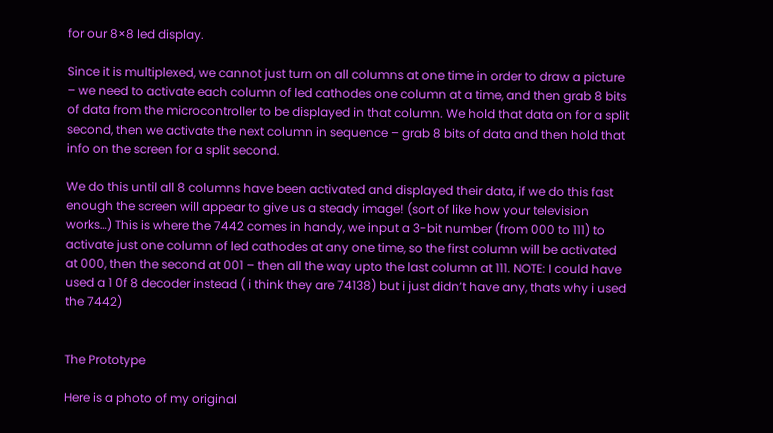for our 8×8 led display.

Since it is multiplexed, we cannot just turn on all columns at one time in order to draw a picture – we need to activate each column of led cathodes one column at a time, and then grab 8 bits of data from the microcontroller to be displayed in that column. We hold that data on for a split second, then we activate the next column in sequence – grab 8 bits of data and then hold that info on the screen for a split second.

We do this until all 8 columns have been activated and displayed their data, if we do this fast enough the screen will appear to give us a steady image! (sort of like how your television works…) This is where the 7442 comes in handy, we input a 3-bit number (from 000 to 111) to activate just one column of led cathodes at any one time, so the first column will be activated at 000, then the second at 001 – then all the way upto the last column at 111. NOTE: I could have used a 1 0f 8 decoder instead ( i think they are 74138) but i just didn’t have any, thats why i used the 7442)


The Prototype

Here is a photo of my original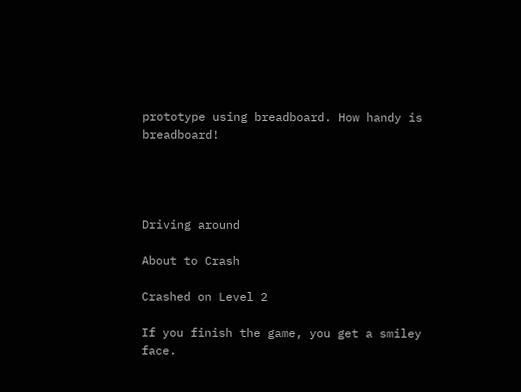prototype using breadboard. How handy is breadboard!




Driving around

About to Crash

Crashed on Level 2

If you finish the game, you get a smiley face.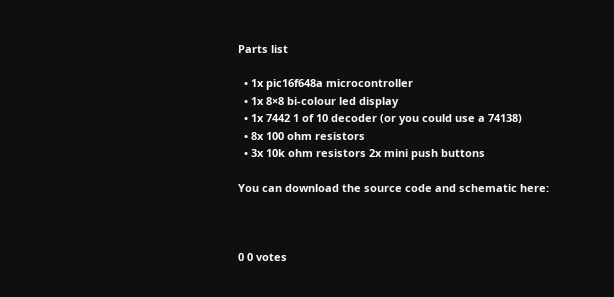Parts list

  • 1x pic16f648a microcontroller
  • 1x 8×8 bi-colour led display
  • 1x 7442 1 of 10 decoder (or you could use a 74138)
  • 8x 100 ohm resistors
  • 3x 10k ohm resistors 2x mini push buttons

You can download the source code and schematic here:



0 0 votes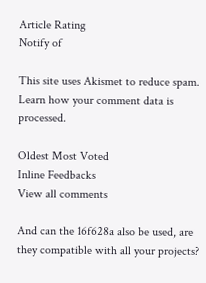Article Rating
Notify of

This site uses Akismet to reduce spam. Learn how your comment data is processed.

Oldest Most Voted
Inline Feedbacks
View all comments

And can the 16f628a also be used, are they compatible with all your projects?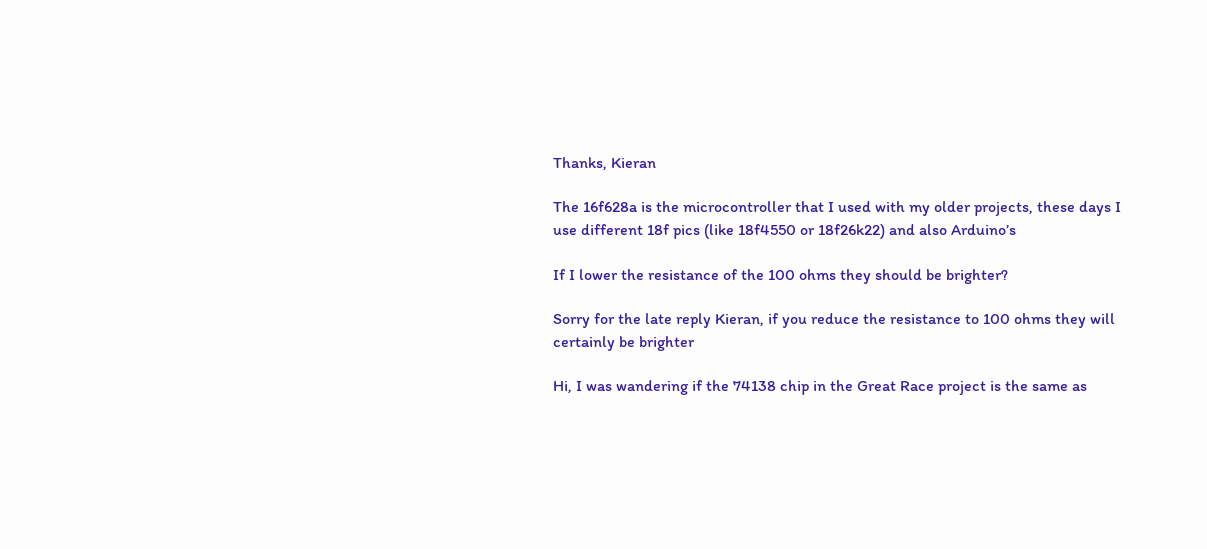Thanks, Kieran

The 16f628a is the microcontroller that I used with my older projects, these days I use different 18f pics (like 18f4550 or 18f26k22) and also Arduino’s

If I lower the resistance of the 100 ohms they should be brighter?

Sorry for the late reply Kieran, if you reduce the resistance to 100 ohms they will certainly be brighter

Hi, I was wandering if the 74138 chip in the Great Race project is the same as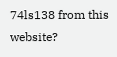74ls138 from this website?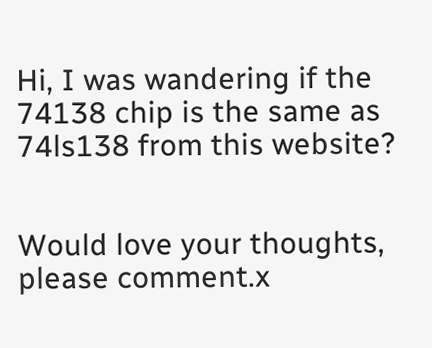Hi, I was wandering if the 74138 chip is the same as 74ls138 from this website?


Would love your thoughts, please comment.x